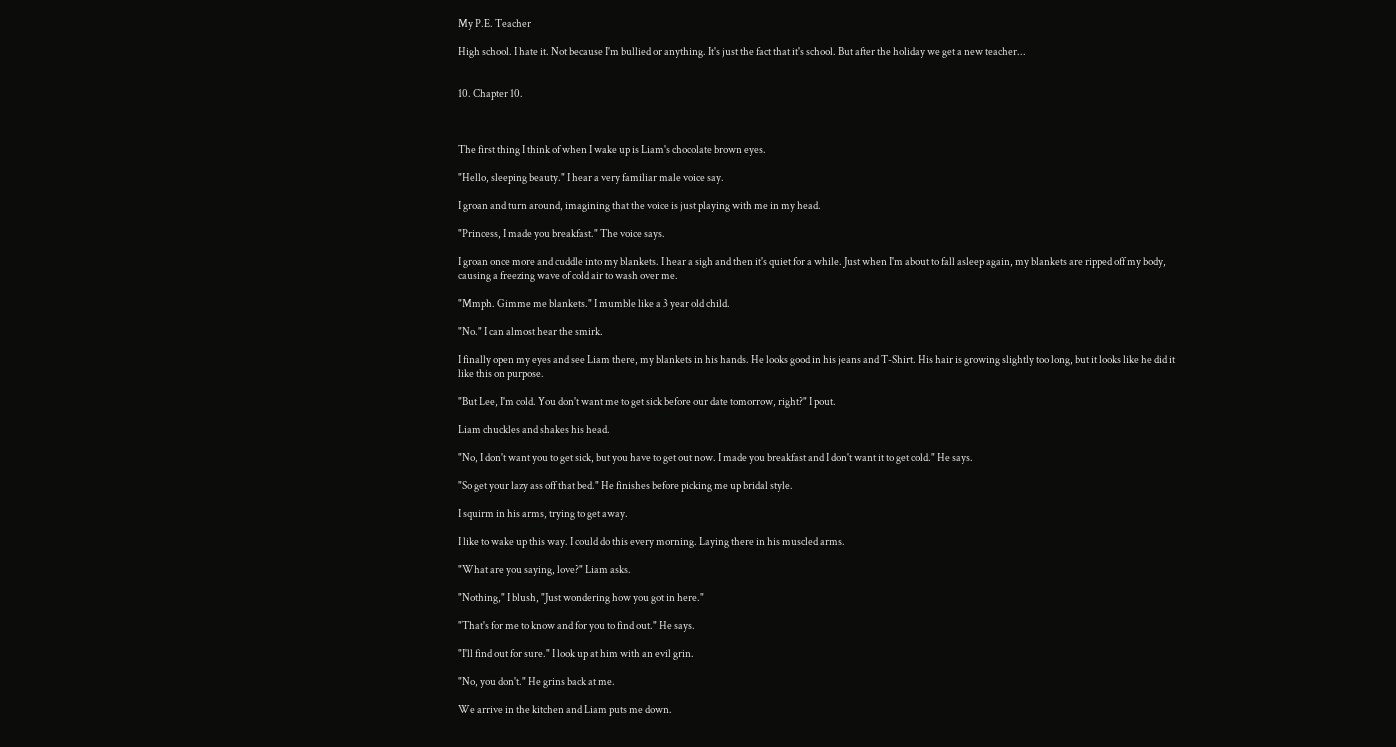My P.E. Teacher

High school. I hate it. Not because I'm bullied or anything. It's just the fact that it's school. But after the holiday we get a new teacher...


10. Chapter 10.



The first thing I think of when I wake up is Liam's chocolate brown eyes.

"Hello, sleeping beauty." I hear a very familiar male voice say.

I groan and turn around, imagining that the voice is just playing with me in my head.

"Princess, I made you breakfast." The voice says.

I groan once more and cuddle into my blankets. I hear a sigh and then it's quiet for a while. Just when I'm about to fall asleep again, my blankets are ripped off my body, causing a freezing wave of cold air to wash over me.

"Mmph. Gimme me blankets." I mumble like a 3 year old child.

"No." I can almost hear the smirk.

I finally open my eyes and see Liam there, my blankets in his hands. He looks good in his jeans and T-Shirt. His hair is growing slightly too long, but it looks like he did it like this on purpose.

"But Lee, I'm cold. You don't want me to get sick before our date tomorrow, right?" I pout.

Liam chuckles and shakes his head.

"No, I don't want you to get sick, but you have to get out now. I made you breakfast and I don't want it to get cold." He says.

"So get your lazy ass off that bed." He finishes before picking me up bridal style.

I squirm in his arms, trying to get away.

I like to wake up this way. I could do this every morning. Laying there in his muscled arms.

"What are you saying, love?" Liam asks.

"Nothing," I blush, "Just wondering how you got in here."

"That's for me to know and for you to find out." He says.

"I'll find out for sure." I look up at him with an evil grin.

"No, you don't." He grins back at me.

We arrive in the kitchen and Liam puts me down.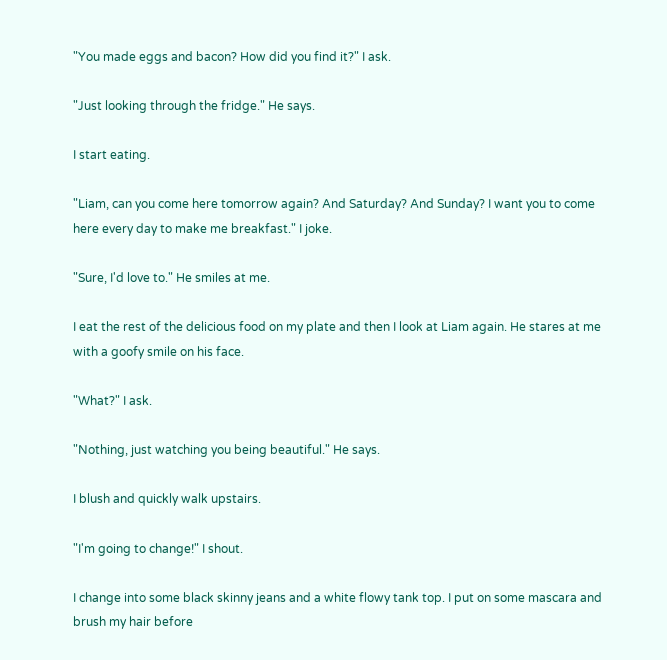"You made eggs and bacon? How did you find it?" I ask.

"Just looking through the fridge." He says.

I start eating.

"Liam, can you come here tomorrow again? And Saturday? And Sunday? I want you to come here every day to make me breakfast." I joke.

"Sure, I'd love to." He smiles at me.

I eat the rest of the delicious food on my plate and then I look at Liam again. He stares at me with a goofy smile on his face.

"What?" I ask.

"Nothing, just watching you being beautiful." He says.

I blush and quickly walk upstairs.

"I'm going to change!" I shout.

I change into some black skinny jeans and a white flowy tank top. I put on some mascara and brush my hair before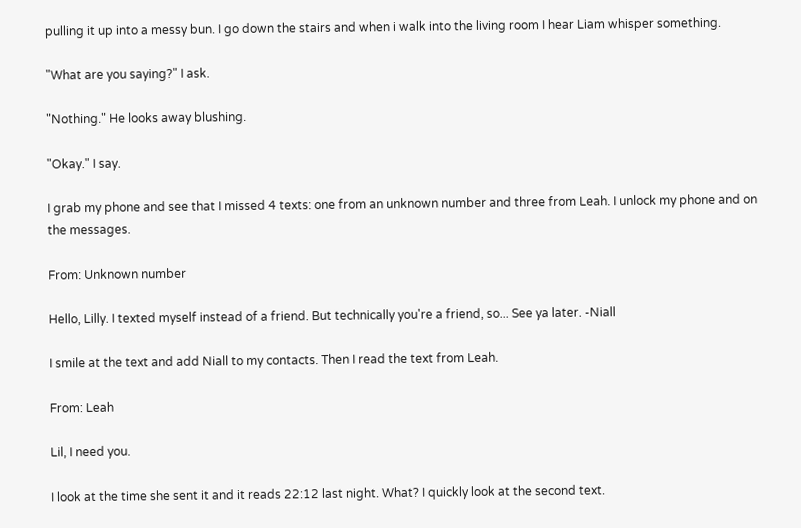pulling it up into a messy bun. I go down the stairs and when i walk into the living room I hear Liam whisper something.

"What are you saying?" I ask.

"Nothing." He looks away blushing.

"Okay." I say.

I grab my phone and see that I missed 4 texts: one from an unknown number and three from Leah. I unlock my phone and on the messages.

From: Unknown number

Hello, Lilly. I texted myself instead of a friend. But technically you're a friend, so... See ya later. -Niall

I smile at the text and add Niall to my contacts. Then I read the text from Leah.

From: Leah

Lil, I need you.

I look at the time she sent it and it reads 22:12 last night. What? I quickly look at the second text.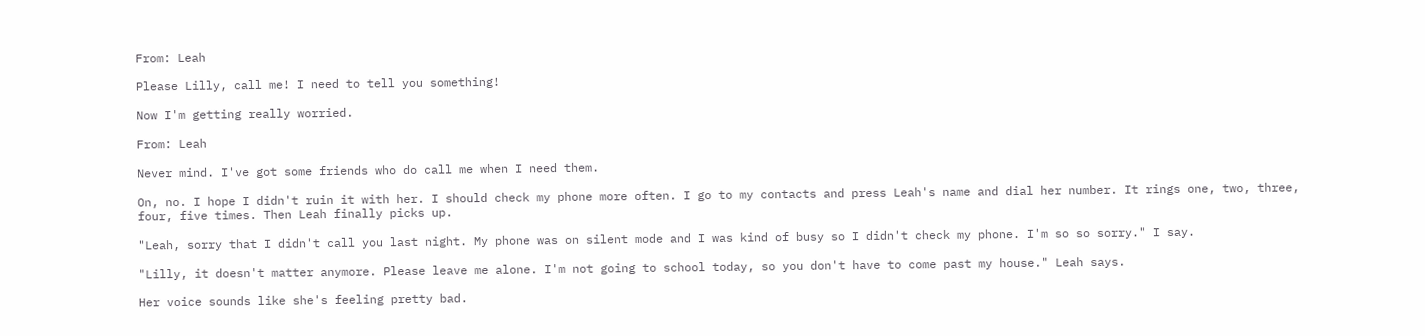From: Leah

Please Lilly, call me! I need to tell you something!

Now I'm getting really worried.

From: Leah

Never mind. I've got some friends who do call me when I need them.

On, no. I hope I didn't ruin it with her. I should check my phone more often. I go to my contacts and press Leah's name and dial her number. It rings one, two, three, four, five times. Then Leah finally picks up.

"Leah, sorry that I didn't call you last night. My phone was on silent mode and I was kind of busy so I didn't check my phone. I'm so so sorry." I say.

"Lilly, it doesn't matter anymore. Please leave me alone. I'm not going to school today, so you don't have to come past my house." Leah says.

Her voice sounds like she's feeling pretty bad.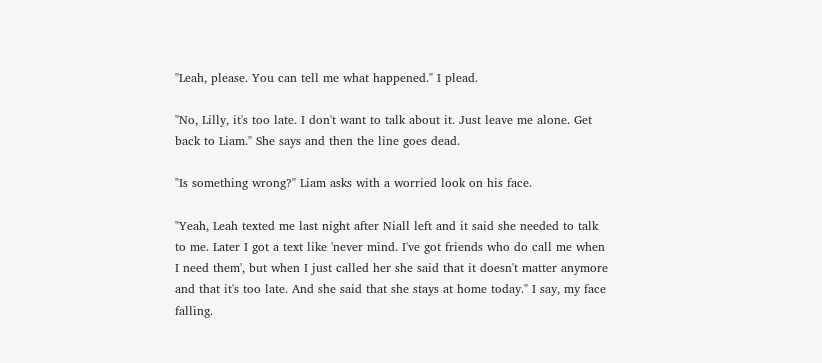"Leah, please. You can tell me what happened." I plead.

"No, Lilly, it's too late. I don't want to talk about it. Just leave me alone. Get back to Liam." She says and then the line goes dead.

"Is something wrong?" Liam asks with a worried look on his face.

"Yeah, Leah texted me last night after Niall left and it said she needed to talk to me. Later I got a text like 'never mind. I've got friends who do call me when I need them', but when I just called her she said that it doesn't matter anymore and that it's too late. And she said that she stays at home today." I say, my face falling.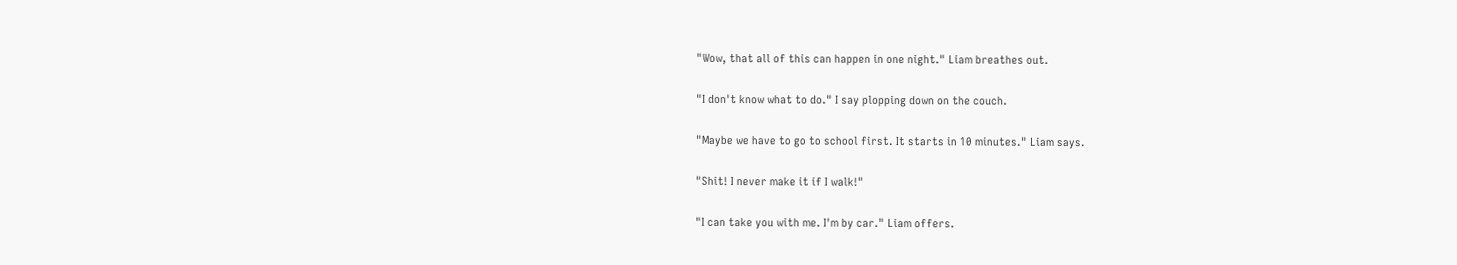"Wow, that all of this can happen in one night." Liam breathes out.

"I don't know what to do." I say plopping down on the couch.

"Maybe we have to go to school first. It starts in 10 minutes." Liam says.

"Shit! I never make it if I walk!"

"I can take you with me. I'm by car." Liam offers.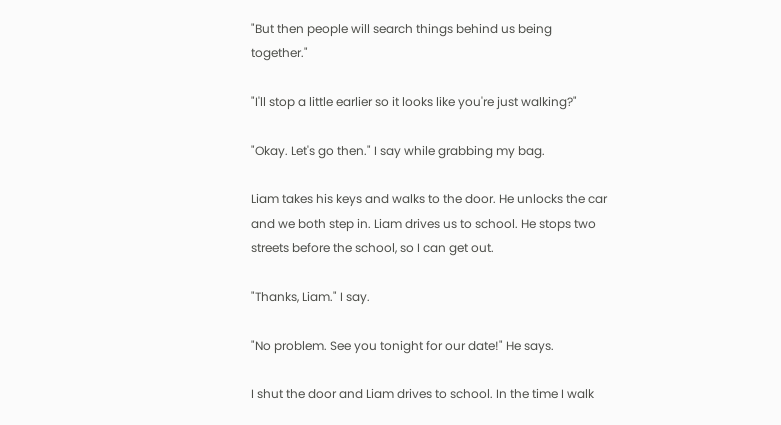"But then people will search things behind us being together."

"I'll stop a little earlier so it looks like you're just walking?"

"Okay. Let's go then." I say while grabbing my bag.

Liam takes his keys and walks to the door. He unlocks the car and we both step in. Liam drives us to school. He stops two streets before the school, so I can get out.

"Thanks, Liam." I say.

"No problem. See you tonight for our date!" He says.

I shut the door and Liam drives to school. In the time I walk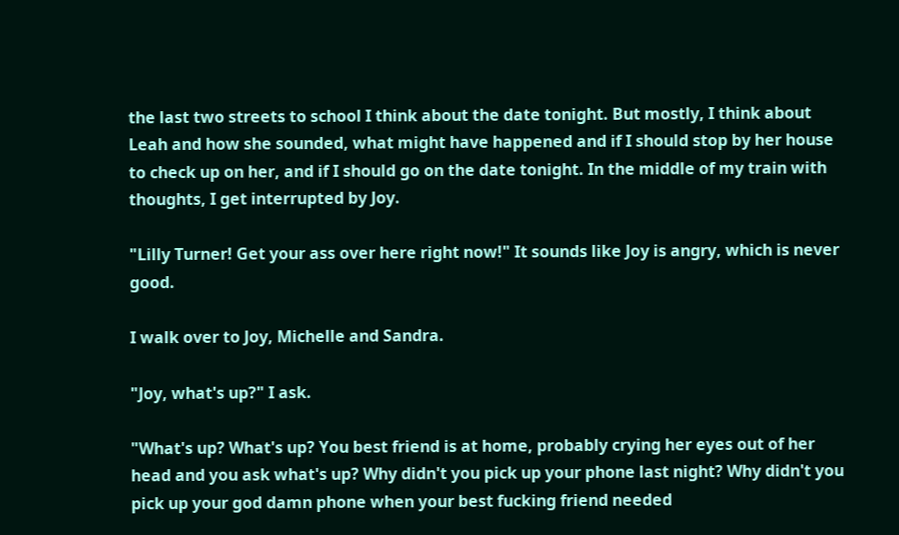the last two streets to school I think about the date tonight. But mostly, I think about Leah and how she sounded, what might have happened and if I should stop by her house to check up on her, and if I should go on the date tonight. In the middle of my train with thoughts, I get interrupted by Joy.

"Lilly Turner! Get your ass over here right now!" It sounds like Joy is angry, which is never good.

I walk over to Joy, Michelle and Sandra.

"Joy, what's up?" I ask.

"What's up? What's up? You best friend is at home, probably crying her eyes out of her head and you ask what's up? Why didn't you pick up your phone last night? Why didn't you pick up your god damn phone when your best fucking friend needed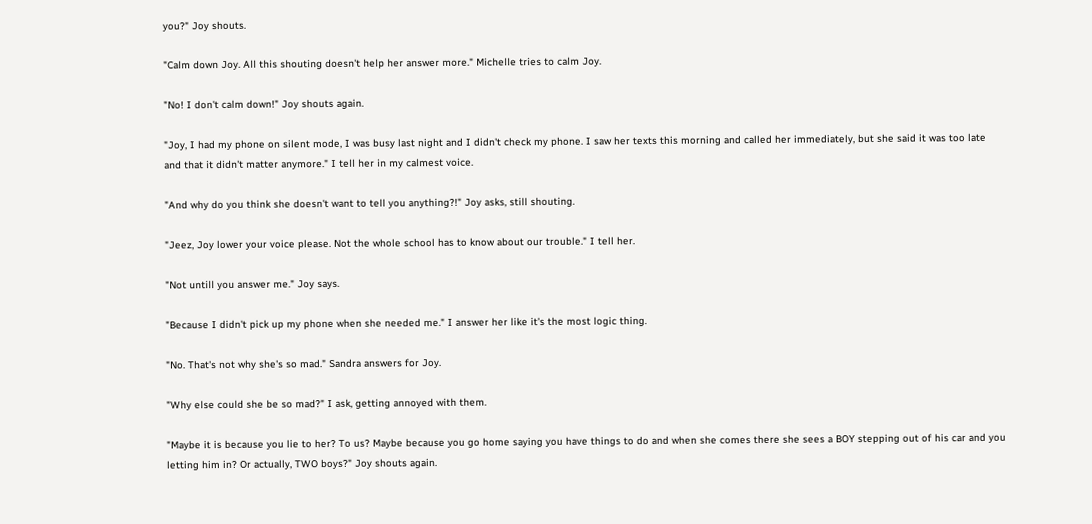you?" Joy shouts.

"Calm down Joy. All this shouting doesn't help her answer more." Michelle tries to calm Joy.

"No! I don't calm down!" Joy shouts again.

"Joy, I had my phone on silent mode, I was busy last night and I didn't check my phone. I saw her texts this morning and called her immediately, but she said it was too late and that it didn't matter anymore." I tell her in my calmest voice.

"And why do you think she doesn't want to tell you anything?!" Joy asks, still shouting.

"Jeez, Joy lower your voice please. Not the whole school has to know about our trouble." I tell her.

"Not untill you answer me." Joy says.

"Because I didn't pick up my phone when she needed me." I answer her like it's the most logic thing.

"No. That's not why she's so mad." Sandra answers for Joy.

"Why else could she be so mad?" I ask, getting annoyed with them.

"Maybe it is because you lie to her? To us? Maybe because you go home saying you have things to do and when she comes there she sees a BOY stepping out of his car and you letting him in? Or actually, TWO boys?" Joy shouts again.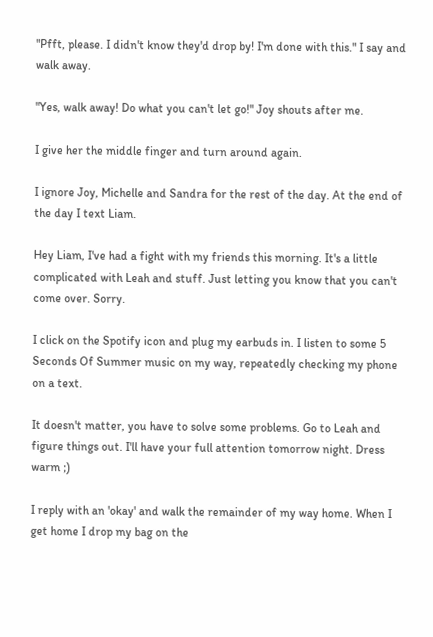"Pfft, please. I didn't know they'd drop by! I'm done with this." I say and walk away.

"Yes, walk away! Do what you can't let go!" Joy shouts after me.

I give her the middle finger and turn around again.

I ignore Joy, Michelle and Sandra for the rest of the day. At the end of the day I text Liam.

Hey Liam, I've had a fight with my friends this morning. It's a little complicated with Leah and stuff. Just letting you know that you can't come over. Sorry.

I click on the Spotify icon and plug my earbuds in. I listen to some 5 Seconds Of Summer music on my way, repeatedly checking my phone on a text.

It doesn't matter, you have to solve some problems. Go to Leah and figure things out. I'll have your full attention tomorrow night. Dress warm ;)

I reply with an 'okay' and walk the remainder of my way home. When I get home I drop my bag on the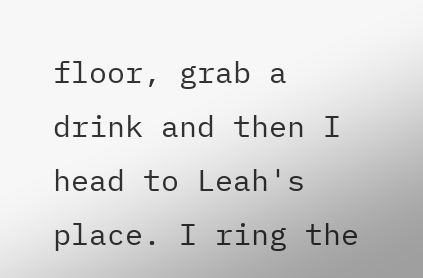floor, grab a drink and then I head to Leah's place. I ring the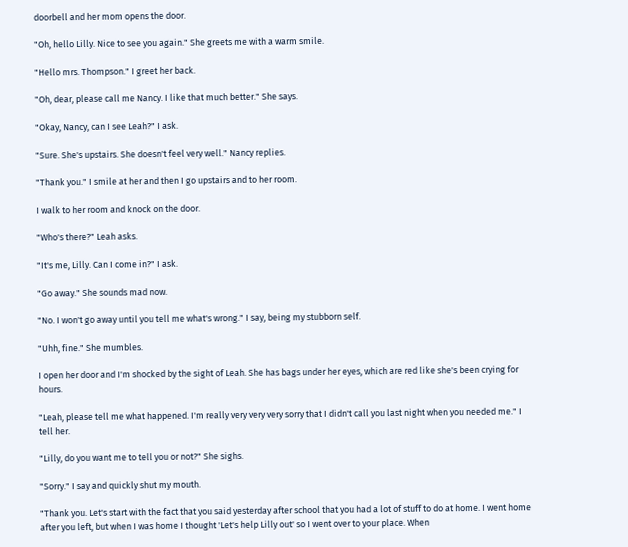doorbell and her mom opens the door.

"Oh, hello Lilly. Nice to see you again." She greets me with a warm smile.

"Hello mrs. Thompson." I greet her back.

"Oh, dear, please call me Nancy. I like that much better." She says.

"Okay, Nancy, can I see Leah?" I ask.

"Sure. She's upstairs. She doesn't feel very well." Nancy replies.

"Thank you." I smile at her and then I go upstairs and to her room.

I walk to her room and knock on the door.

"Who's there?" Leah asks.

"It's me, Lilly. Can I come in?" I ask.

"Go away." She sounds mad now.

"No. I won't go away until you tell me what's wrong." I say, being my stubborn self.

"Uhh, fine." She mumbles.

I open her door and I'm shocked by the sight of Leah. She has bags under her eyes, which are red like she's been crying for hours.

"Leah, please tell me what happened. I'm really very very very sorry that I didn't call you last night when you needed me." I tell her.

"Lilly, do you want me to tell you or not?" She sighs.

"Sorry." I say and quickly shut my mouth.

"Thank you. Let's start with the fact that you said yesterday after school that you had a lot of stuff to do at home. I went home after you left, but when I was home I thought 'Let's help Lilly out' so I went over to your place. When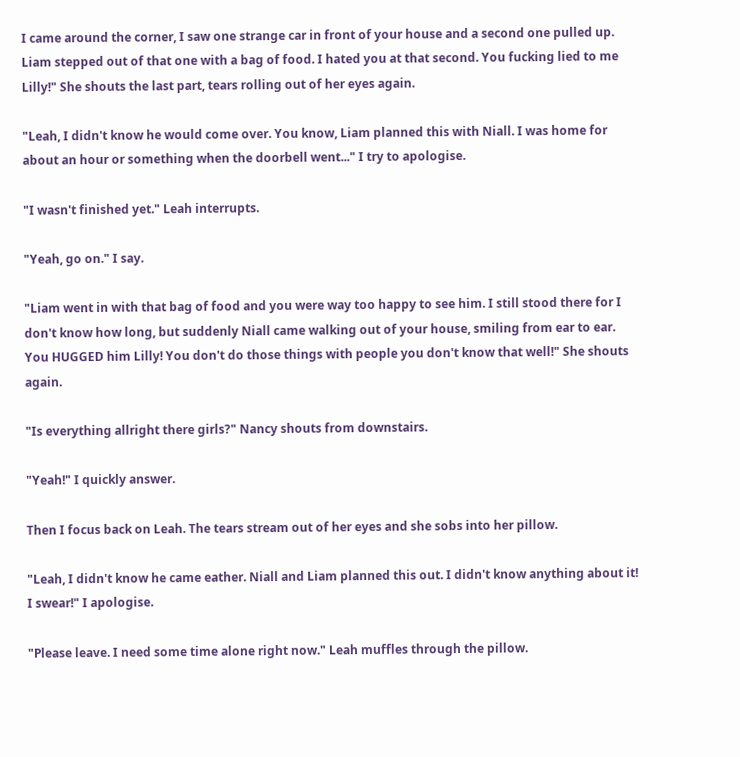I came around the corner, I saw one strange car in front of your house and a second one pulled up. Liam stepped out of that one with a bag of food. I hated you at that second. You fucking lied to me Lilly!" She shouts the last part, tears rolling out of her eyes again.

"Leah, I didn't know he would come over. You know, Liam planned this with Niall. I was home for about an hour or something when the doorbell went..." I try to apologise.

"I wasn't finished yet." Leah interrupts.

"Yeah, go on." I say.

"Liam went in with that bag of food and you were way too happy to see him. I still stood there for I don't know how long, but suddenly Niall came walking out of your house, smiling from ear to ear. You HUGGED him Lilly! You don't do those things with people you don't know that well!" She shouts again.

"Is everything allright there girls?" Nancy shouts from downstairs.

"Yeah!" I quickly answer.

Then I focus back on Leah. The tears stream out of her eyes and she sobs into her pillow.

"Leah, I didn't know he came eather. Niall and Liam planned this out. I didn't know anything about it! I swear!" I apologise.

"Please leave. I need some time alone right now." Leah muffles through the pillow.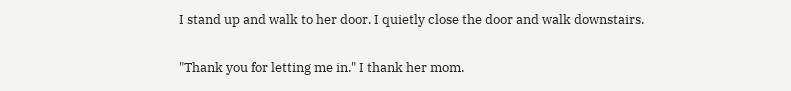I stand up and walk to her door. I quietly close the door and walk downstairs.

"Thank you for letting me in." I thank her mom.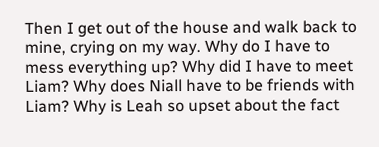Then I get out of the house and walk back to mine, crying on my way. Why do I have to mess everything up? Why did I have to meet Liam? Why does Niall have to be friends with Liam? Why is Leah so upset about the fact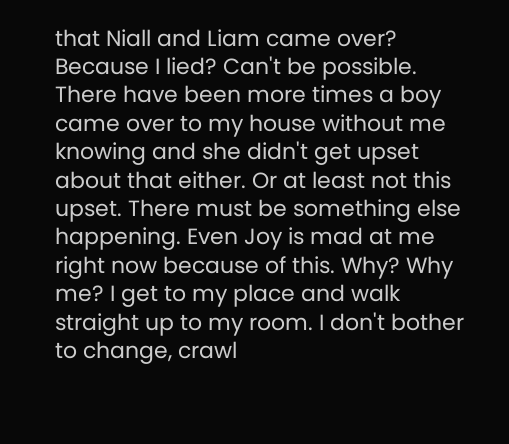that Niall and Liam came over? Because I lied? Can't be possible. There have been more times a boy came over to my house without me knowing and she didn't get upset about that either. Or at least not this upset. There must be something else happening. Even Joy is mad at me right now because of this. Why? Why me? I get to my place and walk straight up to my room. I don't bother to change, crawl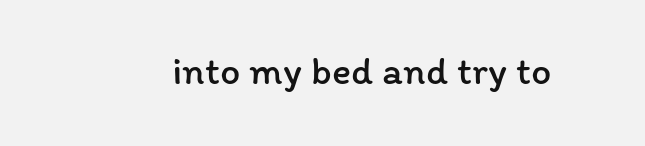into my bed and try to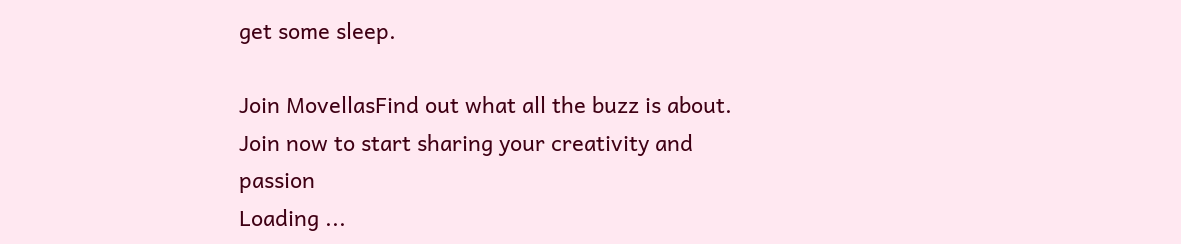get some sleep.

Join MovellasFind out what all the buzz is about. Join now to start sharing your creativity and passion
Loading ...